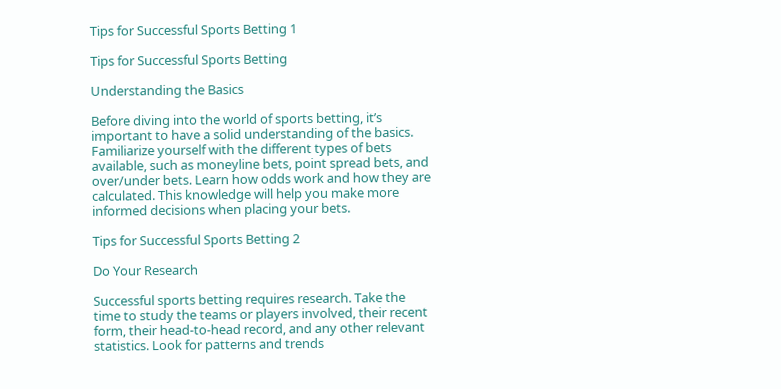Tips for Successful Sports Betting 1

Tips for Successful Sports Betting

Understanding the Basics

Before diving into the world of sports betting, it’s important to have a solid understanding of the basics. Familiarize yourself with the different types of bets available, such as moneyline bets, point spread bets, and over/under bets. Learn how odds work and how they are calculated. This knowledge will help you make more informed decisions when placing your bets.

Tips for Successful Sports Betting 2

Do Your Research

Successful sports betting requires research. Take the time to study the teams or players involved, their recent form, their head-to-head record, and any other relevant statistics. Look for patterns and trends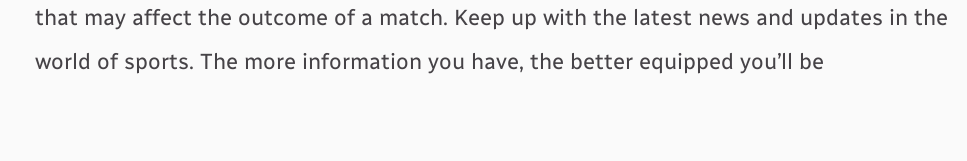that may affect the outcome of a match. Keep up with the latest news and updates in the world of sports. The more information you have, the better equipped you’ll be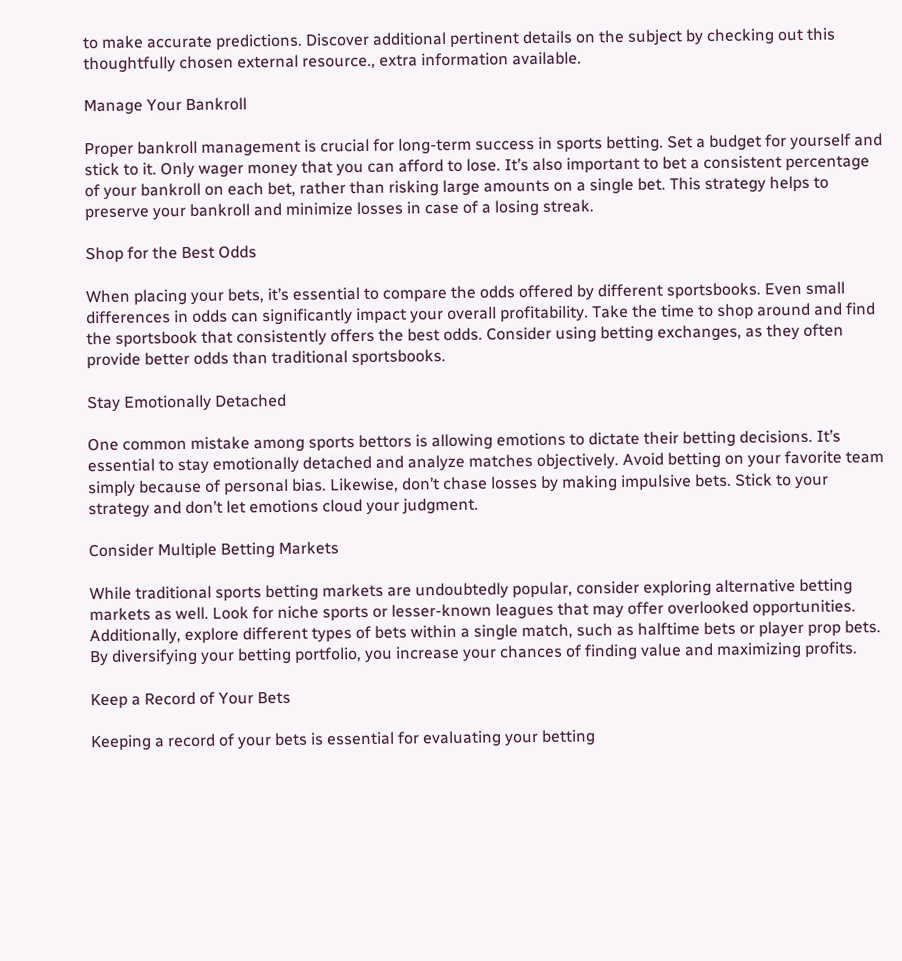to make accurate predictions. Discover additional pertinent details on the subject by checking out this thoughtfully chosen external resource., extra information available.

Manage Your Bankroll

Proper bankroll management is crucial for long-term success in sports betting. Set a budget for yourself and stick to it. Only wager money that you can afford to lose. It’s also important to bet a consistent percentage of your bankroll on each bet, rather than risking large amounts on a single bet. This strategy helps to preserve your bankroll and minimize losses in case of a losing streak.

Shop for the Best Odds

When placing your bets, it’s essential to compare the odds offered by different sportsbooks. Even small differences in odds can significantly impact your overall profitability. Take the time to shop around and find the sportsbook that consistently offers the best odds. Consider using betting exchanges, as they often provide better odds than traditional sportsbooks.

Stay Emotionally Detached

One common mistake among sports bettors is allowing emotions to dictate their betting decisions. It’s essential to stay emotionally detached and analyze matches objectively. Avoid betting on your favorite team simply because of personal bias. Likewise, don’t chase losses by making impulsive bets. Stick to your strategy and don’t let emotions cloud your judgment.

Consider Multiple Betting Markets

While traditional sports betting markets are undoubtedly popular, consider exploring alternative betting markets as well. Look for niche sports or lesser-known leagues that may offer overlooked opportunities. Additionally, explore different types of bets within a single match, such as halftime bets or player prop bets. By diversifying your betting portfolio, you increase your chances of finding value and maximizing profits.

Keep a Record of Your Bets

Keeping a record of your bets is essential for evaluating your betting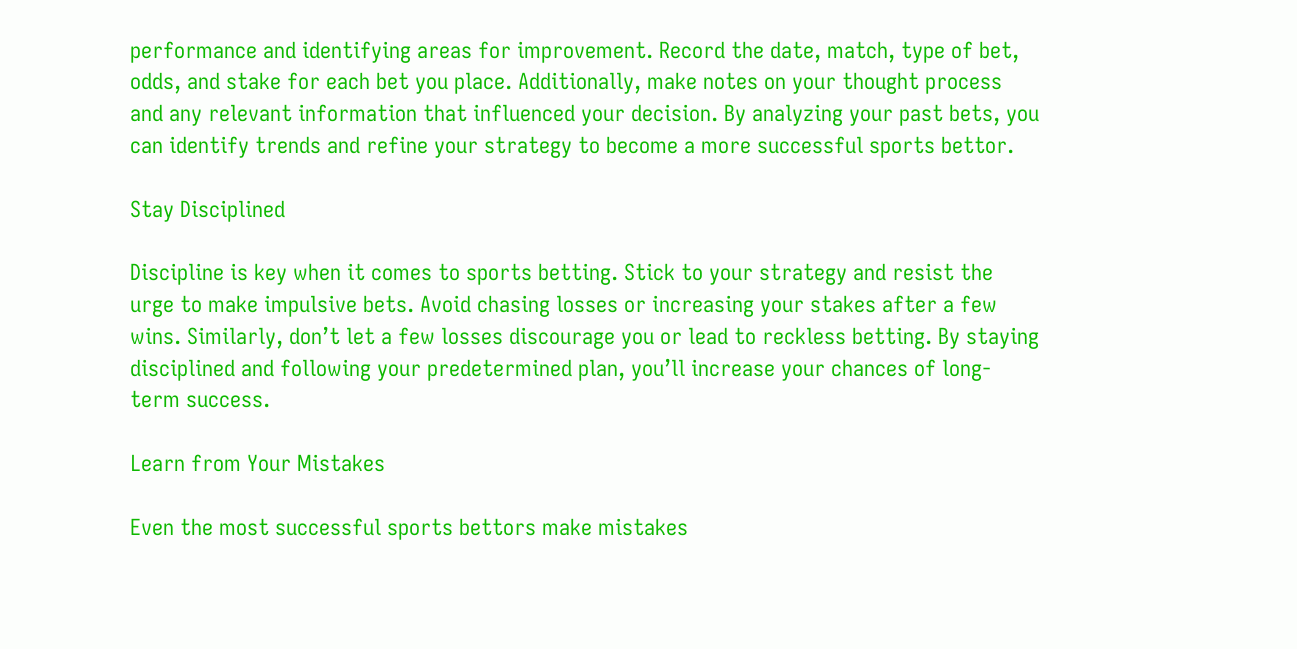performance and identifying areas for improvement. Record the date, match, type of bet, odds, and stake for each bet you place. Additionally, make notes on your thought process and any relevant information that influenced your decision. By analyzing your past bets, you can identify trends and refine your strategy to become a more successful sports bettor.

Stay Disciplined

Discipline is key when it comes to sports betting. Stick to your strategy and resist the urge to make impulsive bets. Avoid chasing losses or increasing your stakes after a few wins. Similarly, don’t let a few losses discourage you or lead to reckless betting. By staying disciplined and following your predetermined plan, you’ll increase your chances of long-term success.

Learn from Your Mistakes

Even the most successful sports bettors make mistakes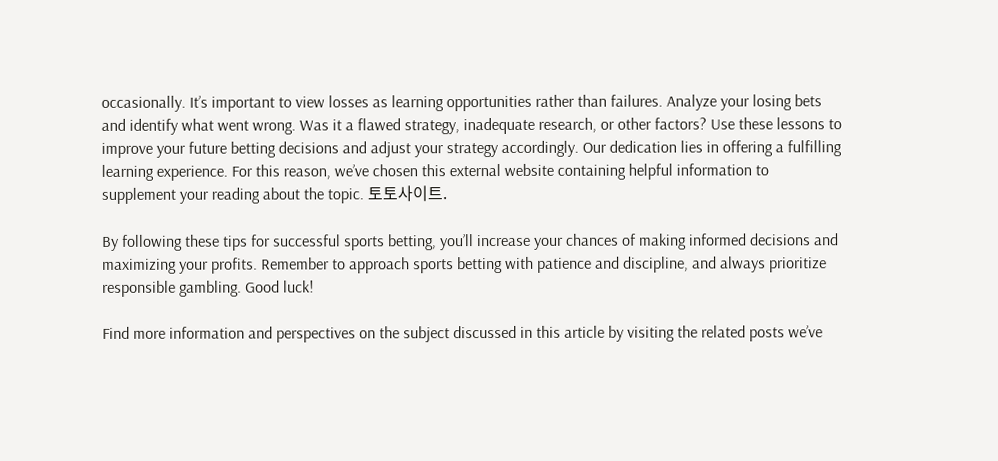occasionally. It’s important to view losses as learning opportunities rather than failures. Analyze your losing bets and identify what went wrong. Was it a flawed strategy, inadequate research, or other factors? Use these lessons to improve your future betting decisions and adjust your strategy accordingly. Our dedication lies in offering a fulfilling learning experience. For this reason, we’ve chosen this external website containing helpful information to supplement your reading about the topic. 토토사이트.

By following these tips for successful sports betting, you’ll increase your chances of making informed decisions and maximizing your profits. Remember to approach sports betting with patience and discipline, and always prioritize responsible gambling. Good luck!

Find more information and perspectives on the subject discussed in this article by visiting the related posts we’ve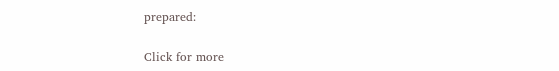prepared:

Click for more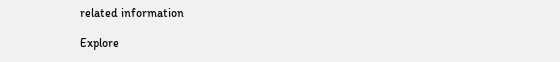related information

Explore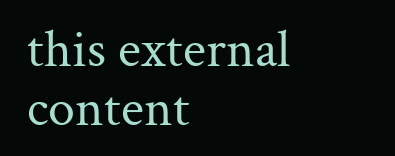this external content